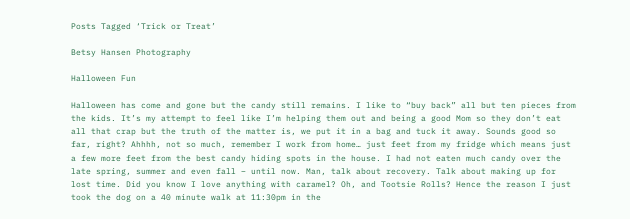Posts Tagged ‘Trick or Treat’

Betsy Hansen Photography

Halloween Fun

Halloween has come and gone but the candy still remains. I like to “buy back” all but ten pieces from the kids. It’s my attempt to feel like I’m helping them out and being a good Mom so they don’t eat all that crap but the truth of the matter is, we put it in a bag and tuck it away. Sounds good so far, right? Ahhhh, not so much, remember I work from home… just feet from my fridge which means just a few more feet from the best candy hiding spots in the house. I had not eaten much candy over the late spring, summer and even fall – until now. Man, talk about recovery. Talk about making up for lost time. Did you know I love anything with caramel? Oh, and Tootsie Rolls? Hence the reason I just took the dog on a 40 minute walk at 11:30pm in the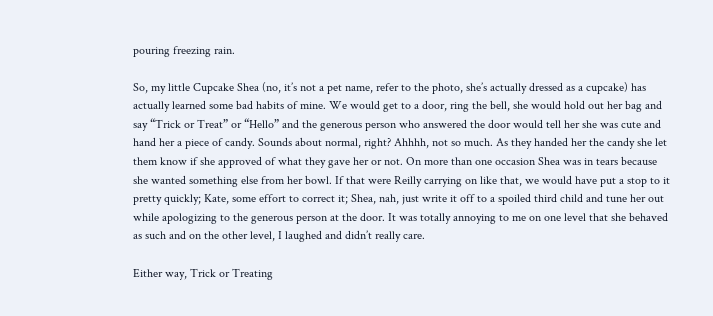pouring freezing rain.

So, my little Cupcake Shea (no, it’s not a pet name, refer to the photo, she’s actually dressed as a cupcake) has actually learned some bad habits of mine. We would get to a door, ring the bell, she would hold out her bag and say “Trick or Treat” or “Hello” and the generous person who answered the door would tell her she was cute and hand her a piece of candy. Sounds about normal, right? Ahhhh, not so much. As they handed her the candy she let them know if she approved of what they gave her or not. On more than one occasion Shea was in tears because she wanted something else from her bowl. If that were Reilly carrying on like that, we would have put a stop to it pretty quickly; Kate, some effort to correct it; Shea, nah, just write it off to a spoiled third child and tune her out while apologizing to the generous person at the door. It was totally annoying to me on one level that she behaved as such and on the other level, I laughed and didn’t really care.

Either way, Trick or Treating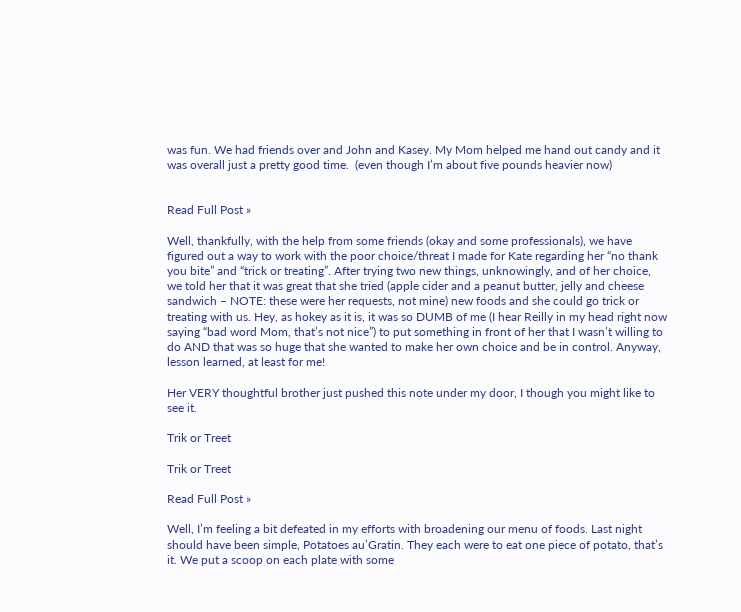was fun. We had friends over and John and Kasey. My Mom helped me hand out candy and it was overall just a pretty good time.  (even though I’m about five pounds heavier now)


Read Full Post »

Well, thankfully, with the help from some friends (okay and some professionals), we have figured out a way to work with the poor choice/threat I made for Kate regarding her “no thank you bite” and “trick or treating”. After trying two new things, unknowingly, and of her choice, we told her that it was great that she tried (apple cider and a peanut butter, jelly and cheese sandwich – NOTE: these were her requests, not mine) new foods and she could go trick or treating with us. Hey, as hokey as it is, it was so DUMB of me (I hear Reilly in my head right now saying “bad word Mom, that’s not nice”) to put something in front of her that I wasn’t willing to do AND that was so huge that she wanted to make her own choice and be in control. Anyway, lesson learned, at least for me!

Her VERY thoughtful brother just pushed this note under my door, I though you might like to see it.

Trik or Treet

Trik or Treet

Read Full Post »

Well, I’m feeling a bit defeated in my efforts with broadening our menu of foods. Last night should have been simple, Potatoes au’Gratin. They each were to eat one piece of potato, that’s it. We put a scoop on each plate with some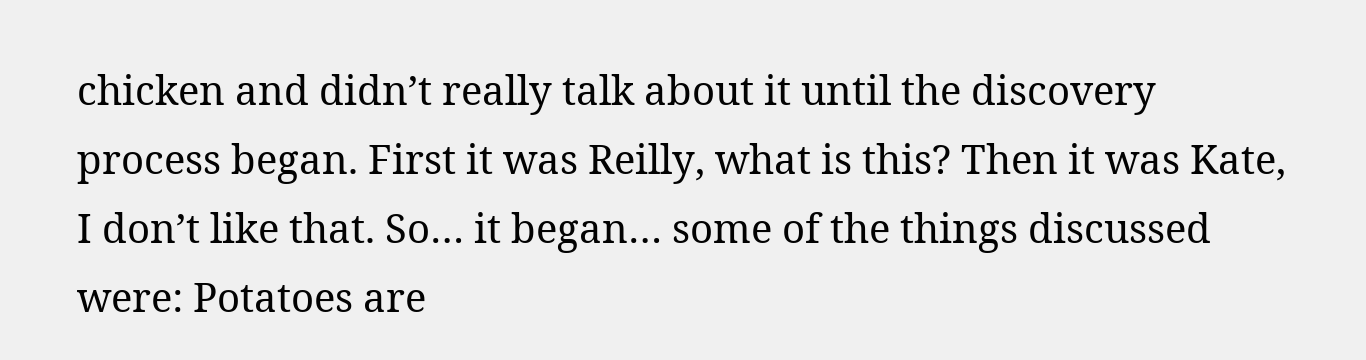chicken and didn’t really talk about it until the discovery process began. First it was Reilly, what is this? Then it was Kate, I don’t like that. So… it began… some of the things discussed were: Potatoes are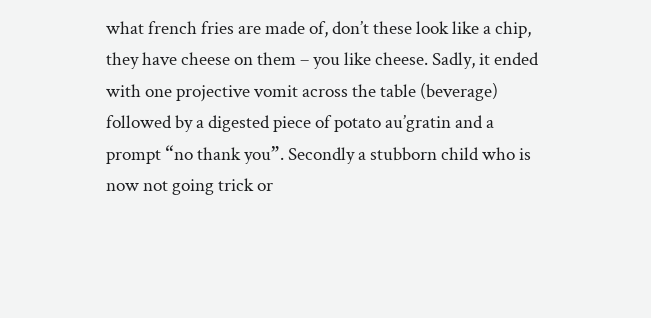what french fries are made of, don’t these look like a chip, they have cheese on them – you like cheese. Sadly, it ended with one projective vomit across the table (beverage) followed by a digested piece of potato au’gratin and a prompt “no thank you”. Secondly a stubborn child who is now not going trick or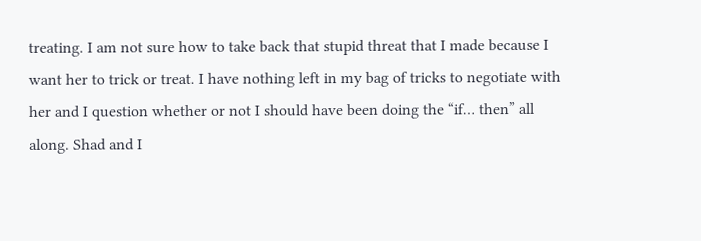treating. I am not sure how to take back that stupid threat that I made because I want her to trick or treat. I have nothing left in my bag of tricks to negotiate with her and I question whether or not I should have been doing the “if… then” all along. Shad and I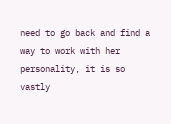need to go back and find a way to work with her personality, it is so vastly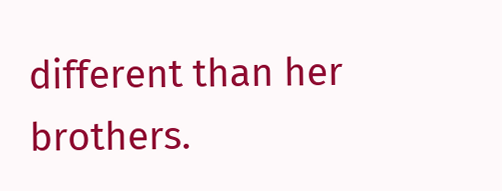different than her brothers.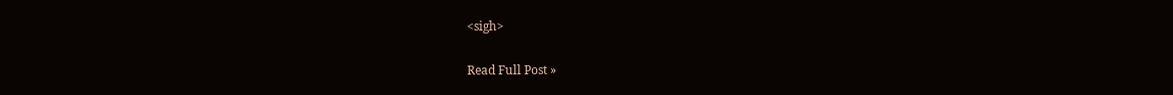<sigh>

Read Full Post »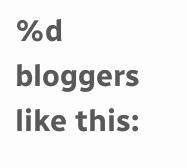%d bloggers like this: